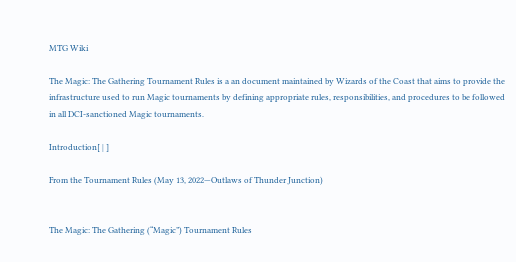MTG Wiki

The Magic: The Gathering Tournament Rules is a an document maintained by Wizards of the Coast that aims to provide the infrastructure used to run Magic tournaments by defining appropriate rules, responsibilities, and procedures to be followed in all DCI-sanctioned Magic tournaments.

Introduction[ | ]

From the Tournament Rules (May 13, 2022—Outlaws of Thunder Junction)


The Magic: The Gathering (“Magic”) Tournament Rules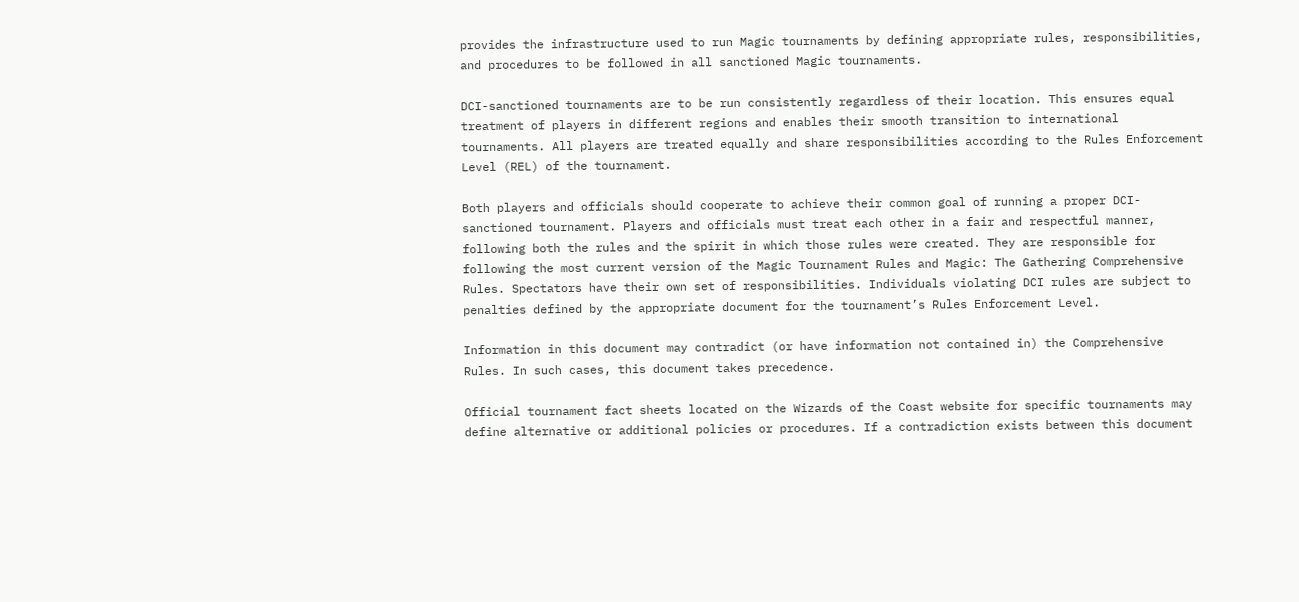provides the infrastructure used to run Magic tournaments by defining appropriate rules, responsibilities, and procedures to be followed in all sanctioned Magic tournaments.

DCI-sanctioned tournaments are to be run consistently regardless of their location. This ensures equal treatment of players in different regions and enables their smooth transition to international tournaments. All players are treated equally and share responsibilities according to the Rules Enforcement Level (REL) of the tournament.

Both players and officials should cooperate to achieve their common goal of running a proper DCI-sanctioned tournament. Players and officials must treat each other in a fair and respectful manner, following both the rules and the spirit in which those rules were created. They are responsible for following the most current version of the Magic Tournament Rules and Magic: The Gathering Comprehensive Rules. Spectators have their own set of responsibilities. Individuals violating DCI rules are subject to penalties defined by the appropriate document for the tournament’s Rules Enforcement Level.

Information in this document may contradict (or have information not contained in) the Comprehensive Rules. In such cases, this document takes precedence.

Official tournament fact sheets located on the Wizards of the Coast website for specific tournaments may define alternative or additional policies or procedures. If a contradiction exists between this document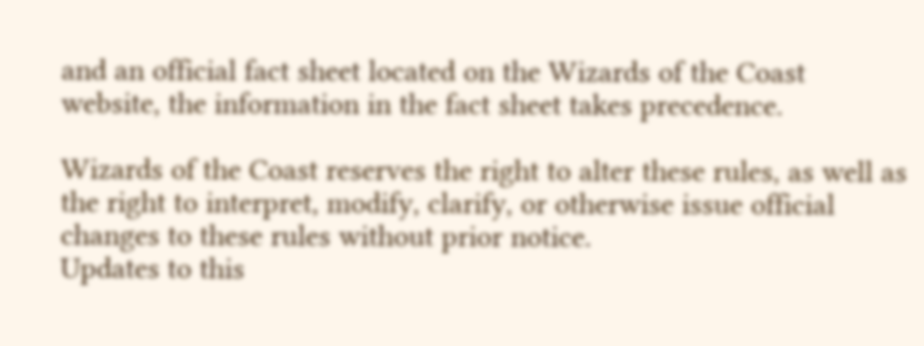and an official fact sheet located on the Wizards of the Coast website, the information in the fact sheet takes precedence.

Wizards of the Coast reserves the right to alter these rules, as well as the right to interpret, modify, clarify, or otherwise issue official changes to these rules without prior notice.
Updates to this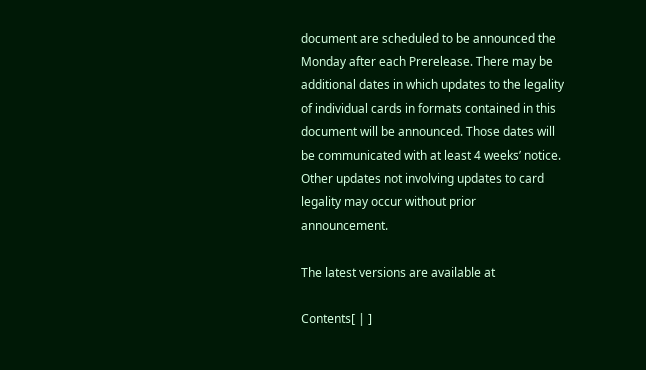document are scheduled to be announced the Monday after each Prerelease. There may be additional dates in which updates to the legality of individual cards in formats contained in this document will be announced. Those dates will be communicated with at least 4 weeks’ notice. Other updates not involving updates to card legality may occur without prior announcement.

The latest versions are available at

Contents[ | ]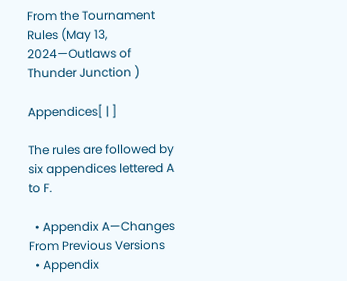From the Tournament Rules (May 13, 2024—Outlaws of Thunder Junction )

Appendices[ | ]

The rules are followed by six appendices lettered A to F.

  • Appendix A—Changes From Previous Versions
  • Appendix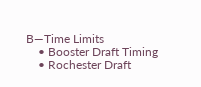B—Time Limits
    • Booster Draft Timing
    • Rochester Draft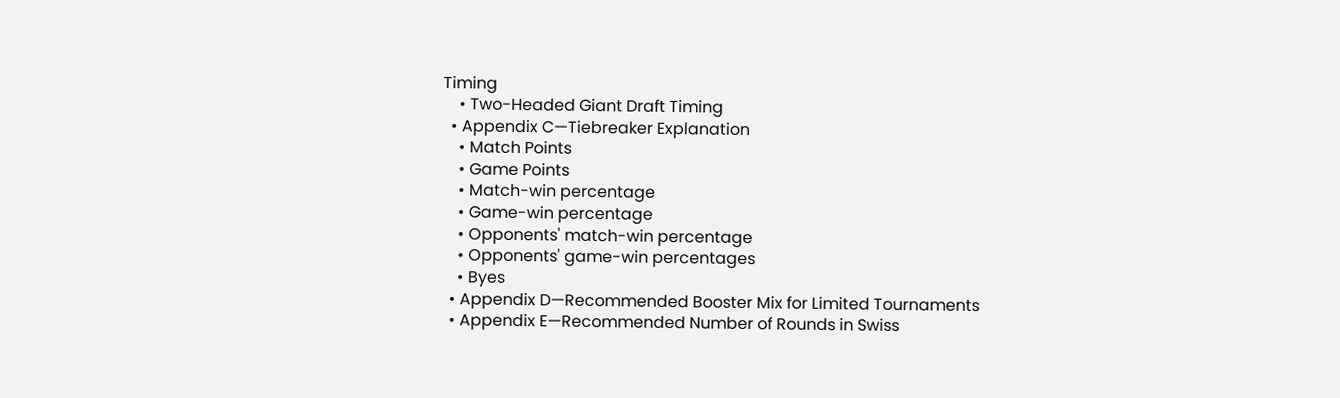Timing
    • Two-Headed Giant Draft Timing
  • Appendix C—Tiebreaker Explanation
    • Match Points
    • Game Points
    • Match-win percentage
    • Game-win percentage
    • Opponents' match-win percentage
    • Opponents' game-win percentages
    • Byes
  • Appendix D—Recommended Booster Mix for Limited Tournaments
  • Appendix E—Recommended Number of Rounds in Swiss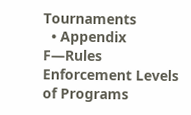Tournaments
  • Appendix F—Rules Enforcement Levels of Programs